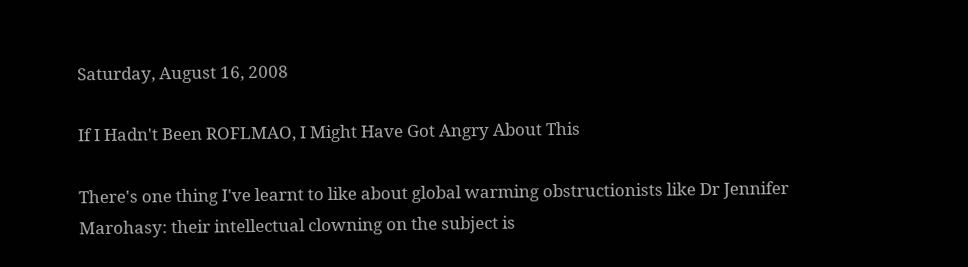Saturday, August 16, 2008

If I Hadn't Been ROFLMAO, I Might Have Got Angry About This

There's one thing I've learnt to like about global warming obstructionists like Dr Jennifer Marohasy: their intellectual clowning on the subject is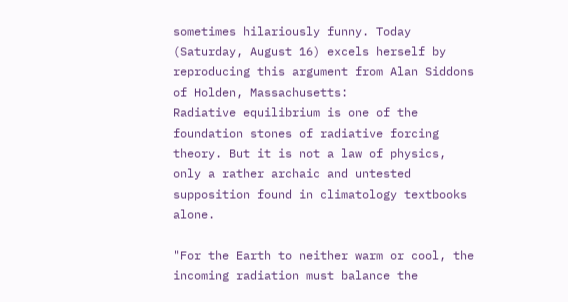sometimes hilariously funny. Today (Saturday, August 16) excels herself by reproducing this argument from Alan Siddons of Holden, Massachusetts:
Radiative equilibrium is one of the foundation stones of radiative forcing theory. But it is not a law of physics, only a rather archaic and untested supposition found in climatology textbooks alone.

"For the Earth to neither warm or cool, the incoming radiation must balance the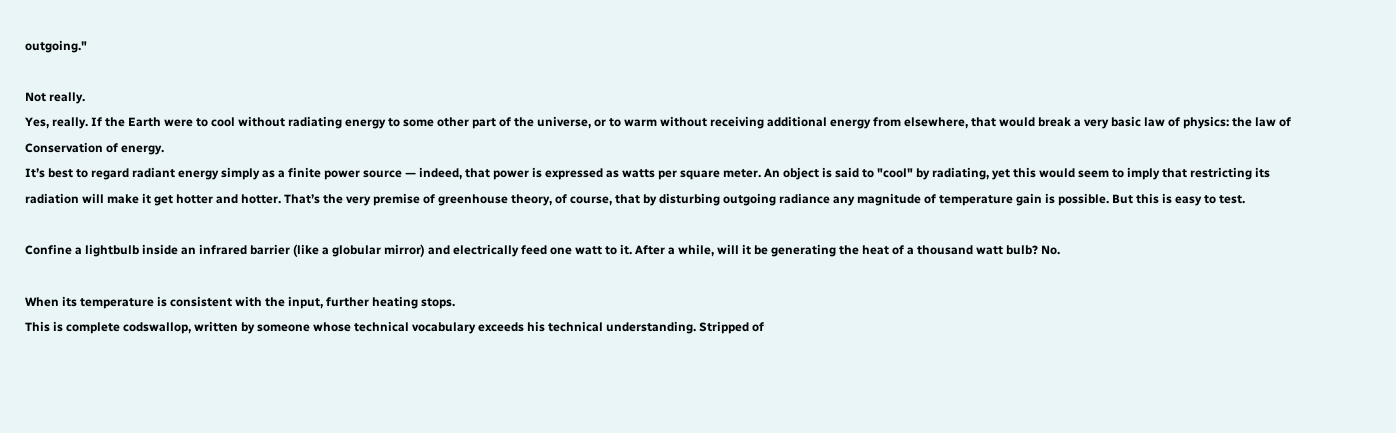outgoing."

Not really.
Yes, really. If the Earth were to cool without radiating energy to some other part of the universe, or to warm without receiving additional energy from elsewhere, that would break a very basic law of physics: the law of Conservation of energy.
It’s best to regard radiant energy simply as a finite power source — indeed, that power is expressed as watts per square meter. An object is said to "cool" by radiating, yet this would seem to imply that restricting its radiation will make it get hotter and hotter. That’s the very premise of greenhouse theory, of course, that by disturbing outgoing radiance any magnitude of temperature gain is possible. But this is easy to test.

Confine a lightbulb inside an infrared barrier (like a globular mirror) and electrically feed one watt to it. After a while, will it be generating the heat of a thousand watt bulb? No.

When its temperature is consistent with the input, further heating stops.
This is complete codswallop, written by someone whose technical vocabulary exceeds his technical understanding. Stripped of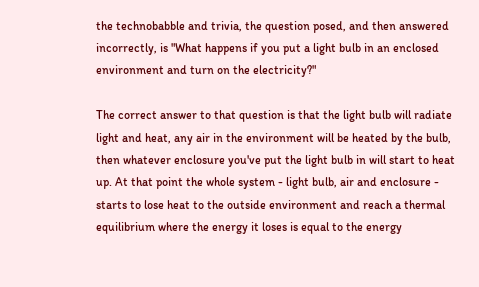the technobabble and trivia, the question posed, and then answered incorrectly, is "What happens if you put a light bulb in an enclosed environment and turn on the electricity?"

The correct answer to that question is that the light bulb will radiate light and heat, any air in the environment will be heated by the bulb, then whatever enclosure you've put the light bulb in will start to heat up. At that point the whole system - light bulb, air and enclosure - starts to lose heat to the outside environment and reach a thermal equilibrium where the energy it loses is equal to the energy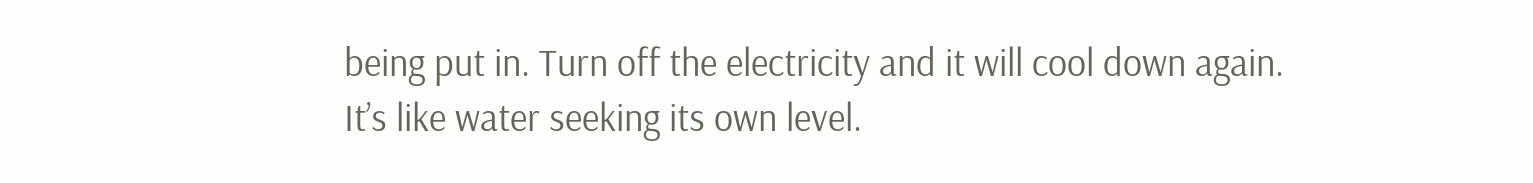being put in. Turn off the electricity and it will cool down again.
It’s like water seeking its own level.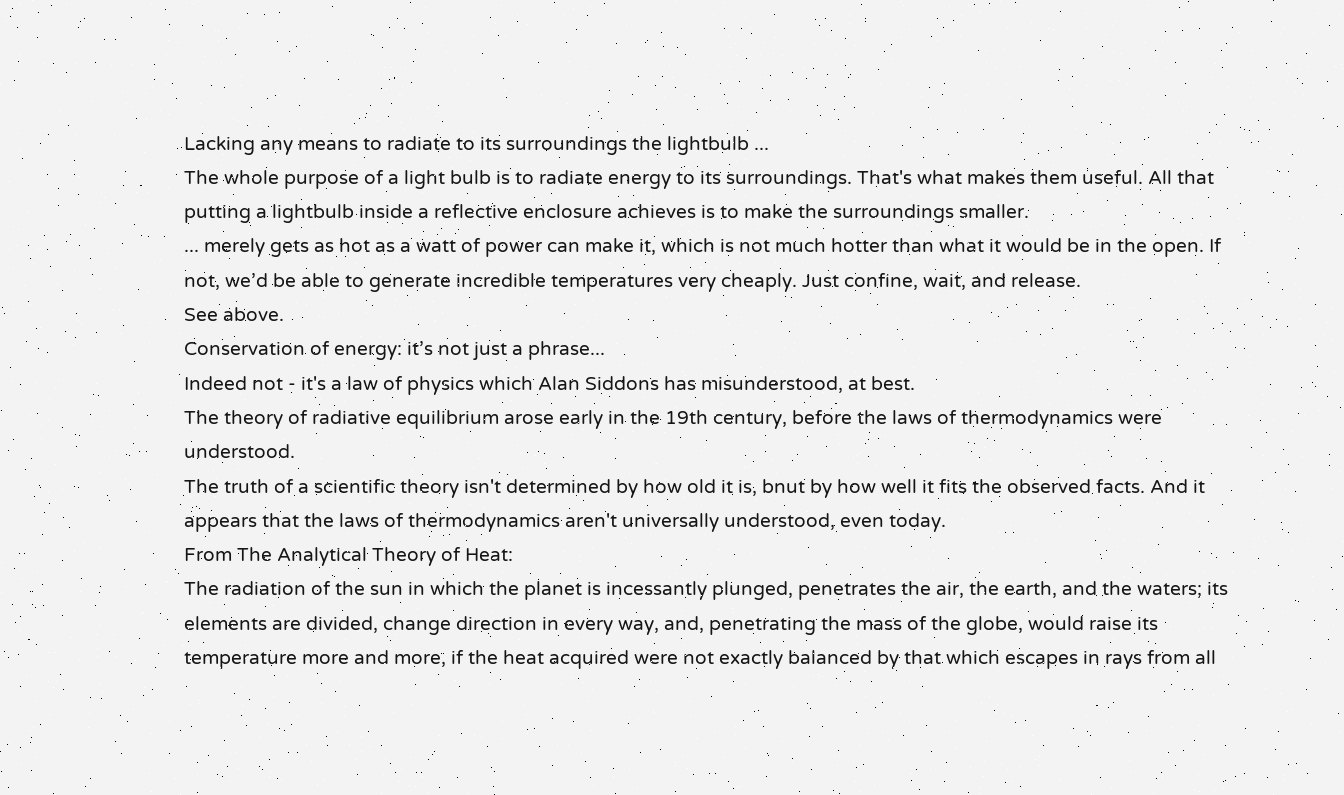Lacking any means to radiate to its surroundings the lightbulb ...
The whole purpose of a light bulb is to radiate energy to its surroundings. That's what makes them useful. All that putting a lightbulb inside a reflective enclosure achieves is to make the surroundings smaller.
... merely gets as hot as a watt of power can make it, which is not much hotter than what it would be in the open. If not, we’d be able to generate incredible temperatures very cheaply. Just confine, wait, and release.
See above.
Conservation of energy: it’s not just a phrase...
Indeed not - it's a law of physics which Alan Siddons has misunderstood, at best.
The theory of radiative equilibrium arose early in the 19th century, before the laws of thermodynamics were understood.
The truth of a scientific theory isn't determined by how old it is, bnut by how well it fits the observed facts. And it appears that the laws of thermodynamics aren't universally understood, even today.
From The Analytical Theory of Heat:
The radiation of the sun in which the planet is incessantly plunged, penetrates the air, the earth, and the waters; its elements are divided, change direction in every way, and, penetrating the mass of the globe, would raise its temperature more and more, if the heat acquired were not exactly balanced by that which escapes in rays from all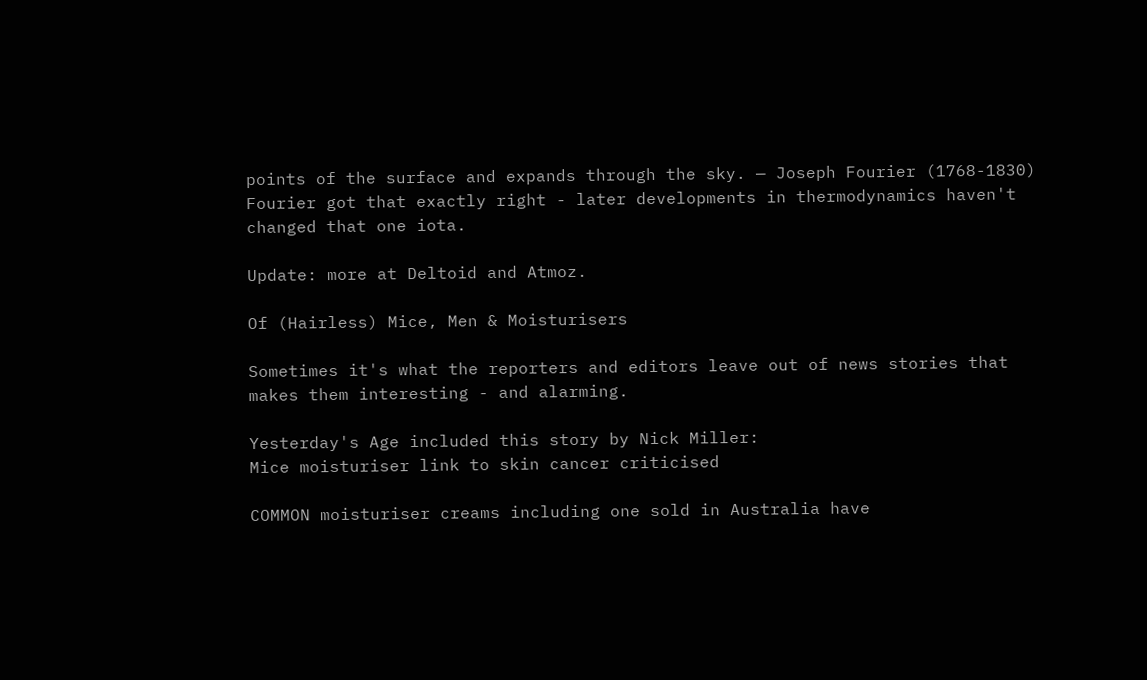points of the surface and expands through the sky. — Joseph Fourier (1768-1830)
Fourier got that exactly right - later developments in thermodynamics haven't changed that one iota.

Update: more at Deltoid and Atmoz.

Of (Hairless) Mice, Men & Moisturisers

Sometimes it's what the reporters and editors leave out of news stories that makes them interesting - and alarming.

Yesterday's Age included this story by Nick Miller:
Mice moisturiser link to skin cancer criticised

COMMON moisturiser creams including one sold in Australia have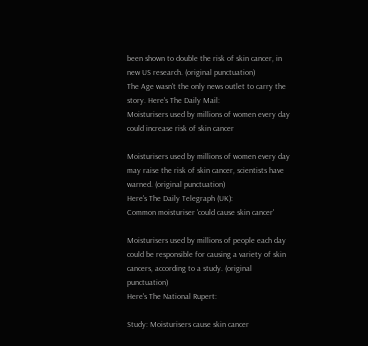been shown to double the risk of skin cancer, in new US research. (original punctuation)
The Age wasn't the only news outlet to carry the story. Here's The Daily Mail:
Moisturisers used by millions of women every day could increase risk of skin cancer

Moisturisers used by millions of women every day may raise the risk of skin cancer, scientists have warned. (original punctuation)
Here's The Daily Telegraph (UK):
Common moisturiser 'could cause skin cancer'

Moisturisers used by millions of people each day could be responsible for causing a variety of skin cancers, according to a study. (original punctuation)
Here's The National Rupert:

Study: Moisturisers cause skin cancer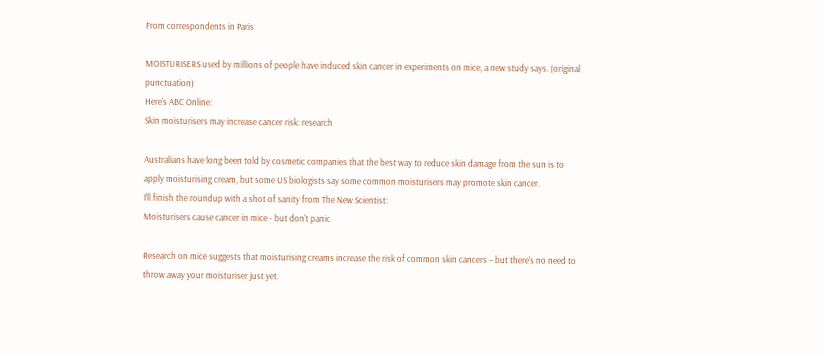From correspondents in Paris

MOISTURISERS used by millions of people have induced skin cancer in experiments on mice, a new study says. (original punctuation)
Here's ABC Online:
Skin moisturisers may increase cancer risk: research

Australians have long been told by cosmetic companies that the best way to reduce skin damage from the sun is to apply moisturising cream, but some US biologists say some common moisturisers may promote skin cancer.
I'll finish the roundup with a shot of sanity from The New Scientist:
Moisturisers cause cancer in mice - but don't panic

Research on mice suggests that moisturising creams increase the risk of common skin cancers – but there's no need to throw away your moisturiser just yet.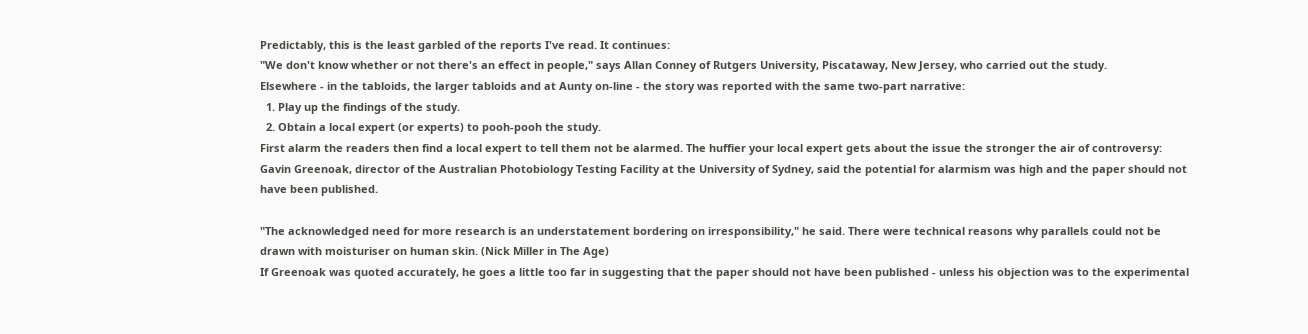Predictably, this is the least garbled of the reports I've read. It continues:
"We don't know whether or not there's an effect in people," says Allan Conney of Rutgers University, Piscataway, New Jersey, who carried out the study.
Elsewhere - in the tabloids, the larger tabloids and at Aunty on-line - the story was reported with the same two-part narrative:
  1. Play up the findings of the study.
  2. Obtain a local expert (or experts) to pooh-pooh the study.
First alarm the readers then find a local expert to tell them not be alarmed. The huffier your local expert gets about the issue the stronger the air of controversy:
Gavin Greenoak, director of the Australian Photobiology Testing Facility at the University of Sydney, said the potential for alarmism was high and the paper should not have been published.

"The acknowledged need for more research is an understatement bordering on irresponsibility," he said. There were technical reasons why parallels could not be drawn with moisturiser on human skin. (Nick Miller in The Age)
If Greenoak was quoted accurately, he goes a little too far in suggesting that the paper should not have been published - unless his objection was to the experimental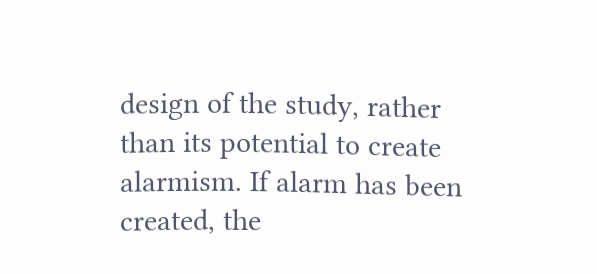design of the study, rather than its potential to create alarmism. If alarm has been created, the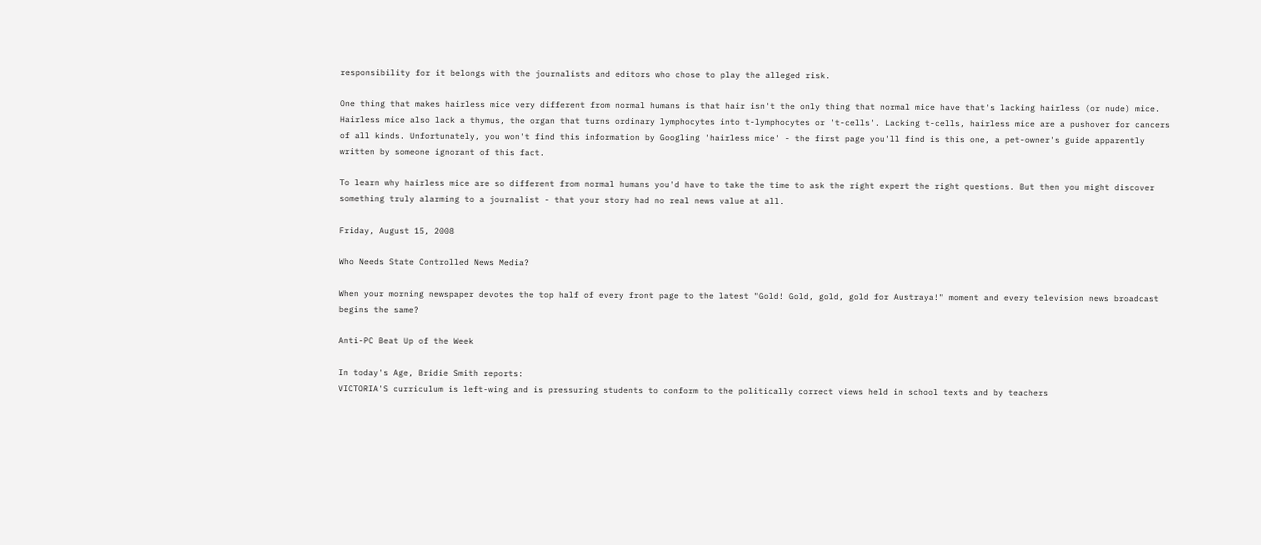responsibility for it belongs with the journalists and editors who chose to play the alleged risk.

One thing that makes hairless mice very different from normal humans is that hair isn't the only thing that normal mice have that's lacking hairless (or nude) mice. Hairless mice also lack a thymus, the organ that turns ordinary lymphocytes into t-lymphocytes or 't-cells'. Lacking t-cells, hairless mice are a pushover for cancers of all kinds. Unfortunately, you won't find this information by Googling 'hairless mice' - the first page you'll find is this one, a pet-owner's guide apparently written by someone ignorant of this fact.

To learn why hairless mice are so different from normal humans you'd have to take the time to ask the right expert the right questions. But then you might discover something truly alarming to a journalist - that your story had no real news value at all.

Friday, August 15, 2008

Who Needs State Controlled News Media?

When your morning newspaper devotes the top half of every front page to the latest "Gold! Gold, gold, gold for Austraya!" moment and every television news broadcast begins the same?

Anti-PC Beat Up of the Week

In today's Age, Bridie Smith reports:
VICTORIA'S curriculum is left-wing and is pressuring students to conform to the politically correct views held in school texts and by teachers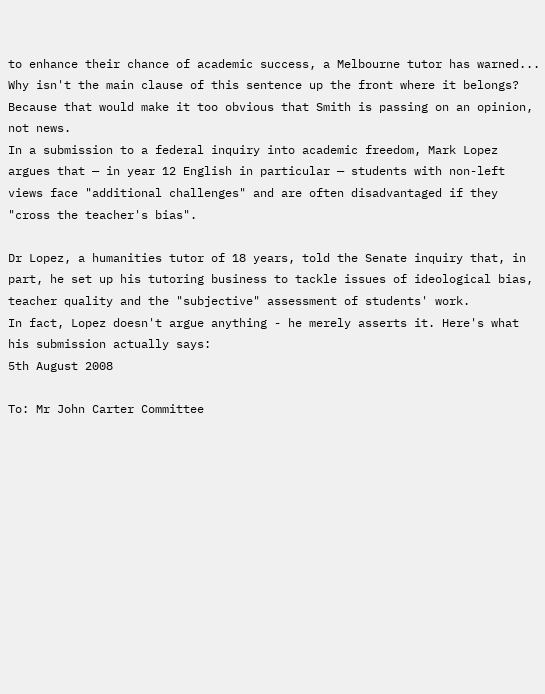to enhance their chance of academic success, a Melbourne tutor has warned...
Why isn't the main clause of this sentence up the front where it belongs? Because that would make it too obvious that Smith is passing on an opinion, not news.
In a submission to a federal inquiry into academic freedom, Mark Lopez argues that — in year 12 English in particular — students with non-left views face "additional challenges" and are often disadvantaged if they "cross the teacher's bias".

Dr Lopez, a humanities tutor of 18 years, told the Senate inquiry that, in part, he set up his tutoring business to tackle issues of ideological bias, teacher quality and the "subjective" assessment of students' work.
In fact, Lopez doesn't argue anything - he merely asserts it. Here's what his submission actually says:
5th August 2008

To: Mr John Carter Committee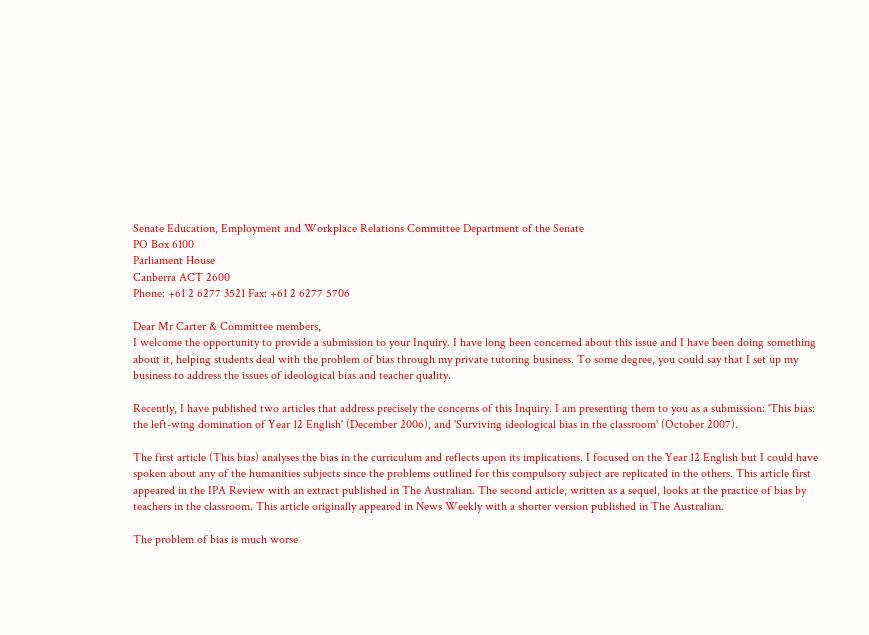Senate Education, Employment and Workplace Relations Committee Department of the Senate
PO Box 6100
Parliament House
Canberra ACT 2600
Phone: +61 2 6277 3521 Fax: +61 2 6277 5706

Dear Mr Carter & Committee members,
I welcome the opportunity to provide a submission to your Inquiry. I have long been concerned about this issue and I have been doing something about it, helping students deal with the problem of bias through my private tutoring business. To some degree, you could say that I set up my business to address the issues of ideological bias and teacher quality.

Recently, I have published two articles that address precisely the concerns of this Inquiry. I am presenting them to you as a submission: 'This bias: the left-wing domination of Year 12 English' (December 2006), and 'Surviving ideological bias in the classroom' (October 2007).

The first article (This bias) analyses the bias in the curriculum and reflects upon its implications. I focused on the Year 12 English but I could have spoken about any of the humanities subjects since the problems outlined for this compulsory subject are replicated in the others. This article first appeared in the IPA Review with an extract published in The Australian. The second article, written as a sequel, looks at the practice of bias by teachers in the classroom. This article originally appeared in News Weekly with a shorter version published in The Australian.

The problem of bias is much worse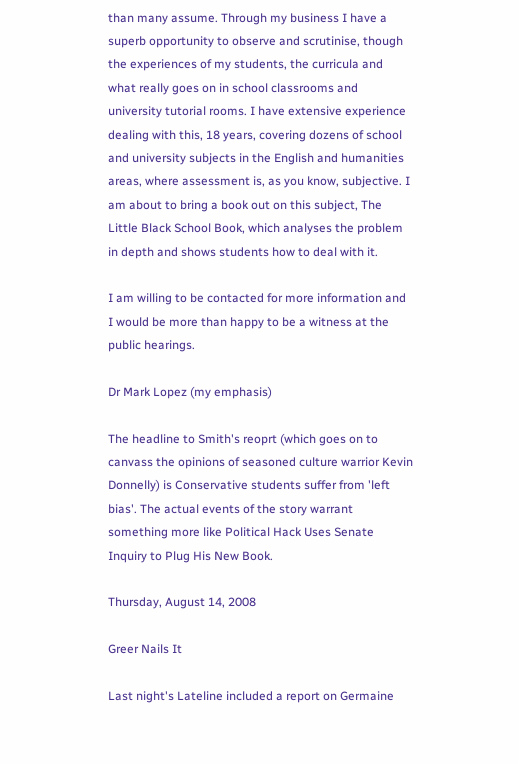than many assume. Through my business I have a superb opportunity to observe and scrutinise, though the experiences of my students, the curricula and what really goes on in school classrooms and university tutorial rooms. I have extensive experience dealing with this, 18 years, covering dozens of school and university subjects in the English and humanities areas, where assessment is, as you know, subjective. I am about to bring a book out on this subject, The Little Black School Book, which analyses the problem in depth and shows students how to deal with it.

I am willing to be contacted for more information and I would be more than happy to be a witness at the public hearings.

Dr Mark Lopez (my emphasis)

The headline to Smith's reoprt (which goes on to canvass the opinions of seasoned culture warrior Kevin Donnelly) is Conservative students suffer from 'left bias'. The actual events of the story warrant something more like Political Hack Uses Senate Inquiry to Plug His New Book.

Thursday, August 14, 2008

Greer Nails It

Last night's Lateline included a report on Germaine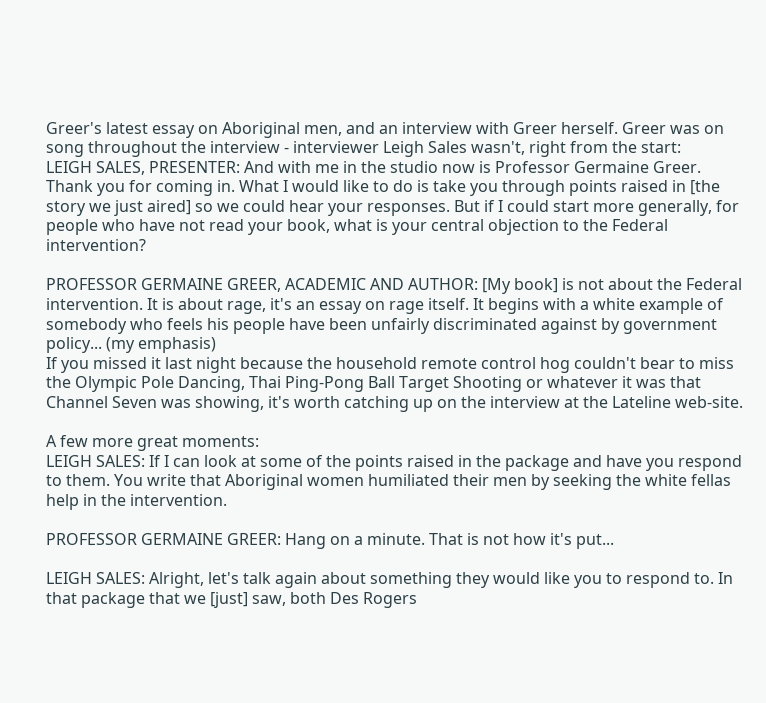Greer's latest essay on Aboriginal men, and an interview with Greer herself. Greer was on song throughout the interview - interviewer Leigh Sales wasn't, right from the start:
LEIGH SALES, PRESENTER: And with me in the studio now is Professor Germaine Greer. Thank you for coming in. What I would like to do is take you through points raised in [the story we just aired] so we could hear your responses. But if I could start more generally, for people who have not read your book, what is your central objection to the Federal intervention?

PROFESSOR GERMAINE GREER, ACADEMIC AND AUTHOR: [My book] is not about the Federal intervention. It is about rage, it's an essay on rage itself. It begins with a white example of somebody who feels his people have been unfairly discriminated against by government policy... (my emphasis)
If you missed it last night because the household remote control hog couldn't bear to miss the Olympic Pole Dancing, Thai Ping-Pong Ball Target Shooting or whatever it was that Channel Seven was showing, it's worth catching up on the interview at the Lateline web-site.

A few more great moments:
LEIGH SALES: If I can look at some of the points raised in the package and have you respond to them. You write that Aboriginal women humiliated their men by seeking the white fellas help in the intervention.

PROFESSOR GERMAINE GREER: Hang on a minute. That is not how it's put...

LEIGH SALES: Alright, let's talk again about something they would like you to respond to. In that package that we [just] saw, both Des Rogers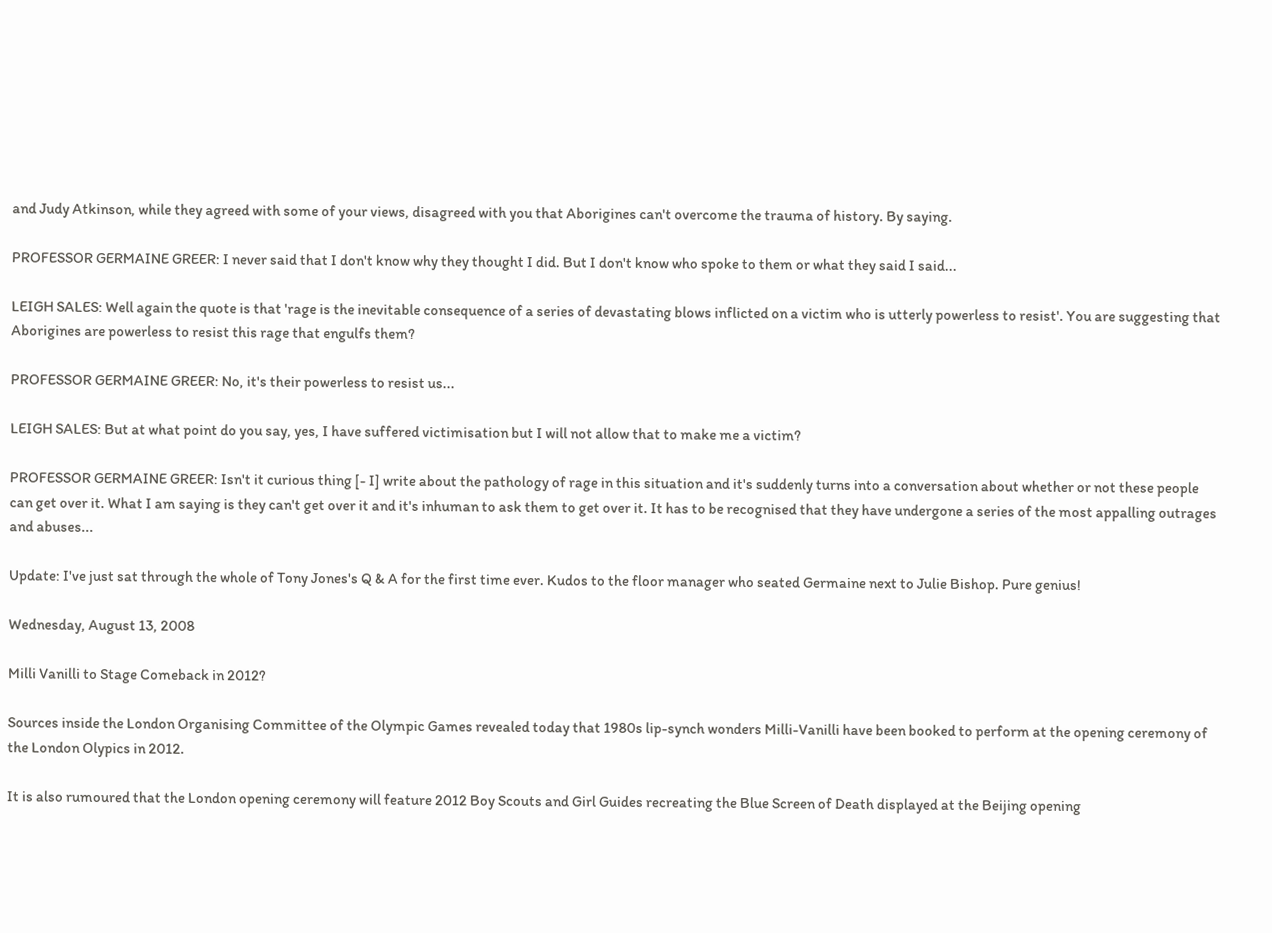and Judy Atkinson, while they agreed with some of your views, disagreed with you that Aborigines can't overcome the trauma of history. By saying.

PROFESSOR GERMAINE GREER: I never said that I don't know why they thought I did. But I don't know who spoke to them or what they said I said...

LEIGH SALES: Well again the quote is that 'rage is the inevitable consequence of a series of devastating blows inflicted on a victim who is utterly powerless to resist'. You are suggesting that Aborigines are powerless to resist this rage that engulfs them?

PROFESSOR GERMAINE GREER: No, it's their powerless to resist us...

LEIGH SALES: But at what point do you say, yes, I have suffered victimisation but I will not allow that to make me a victim?

PROFESSOR GERMAINE GREER: Isn't it curious thing [- I] write about the pathology of rage in this situation and it's suddenly turns into a conversation about whether or not these people can get over it. What I am saying is they can't get over it and it's inhuman to ask them to get over it. It has to be recognised that they have undergone a series of the most appalling outrages and abuses...

Update: I've just sat through the whole of Tony Jones's Q & A for the first time ever. Kudos to the floor manager who seated Germaine next to Julie Bishop. Pure genius!

Wednesday, August 13, 2008

Milli Vanilli to Stage Comeback in 2012?

Sources inside the London Organising Committee of the Olympic Games revealed today that 1980s lip-synch wonders Milli-Vanilli have been booked to perform at the opening ceremony of the London Olypics in 2012.

It is also rumoured that the London opening ceremony will feature 2012 Boy Scouts and Girl Guides recreating the Blue Screen of Death displayed at the Beijing opening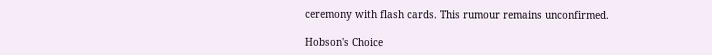ceremony with flash cards. This rumour remains unconfirmed.

Hobson's Choice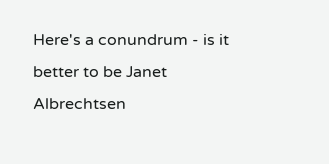Here's a conundrum - is it better to be Janet Albrechtsen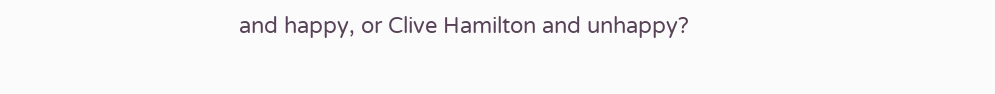and happy, or Clive Hamilton and unhappy?